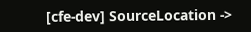[cfe-dev] SourceLocation ->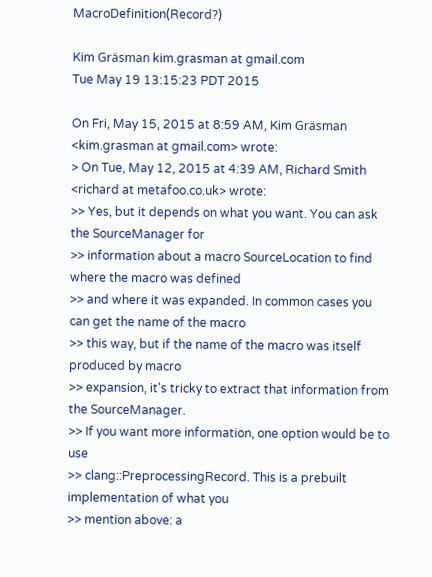MacroDefinition(Record?)

Kim Gräsman kim.grasman at gmail.com
Tue May 19 13:15:23 PDT 2015

On Fri, May 15, 2015 at 8:59 AM, Kim Gräsman <kim.grasman at gmail.com> wrote:
> On Tue, May 12, 2015 at 4:39 AM, Richard Smith <richard at metafoo.co.uk> wrote:
>> Yes, but it depends on what you want. You can ask the SourceManager for
>> information about a macro SourceLocation to find where the macro was defined
>> and where it was expanded. In common cases you can get the name of the macro
>> this way, but if the name of the macro was itself produced by macro
>> expansion, it's tricky to extract that information from the SourceManager.
>> If you want more information, one option would be to use
>> clang::PreprocessingRecord. This is a prebuilt implementation of what you
>> mention above: a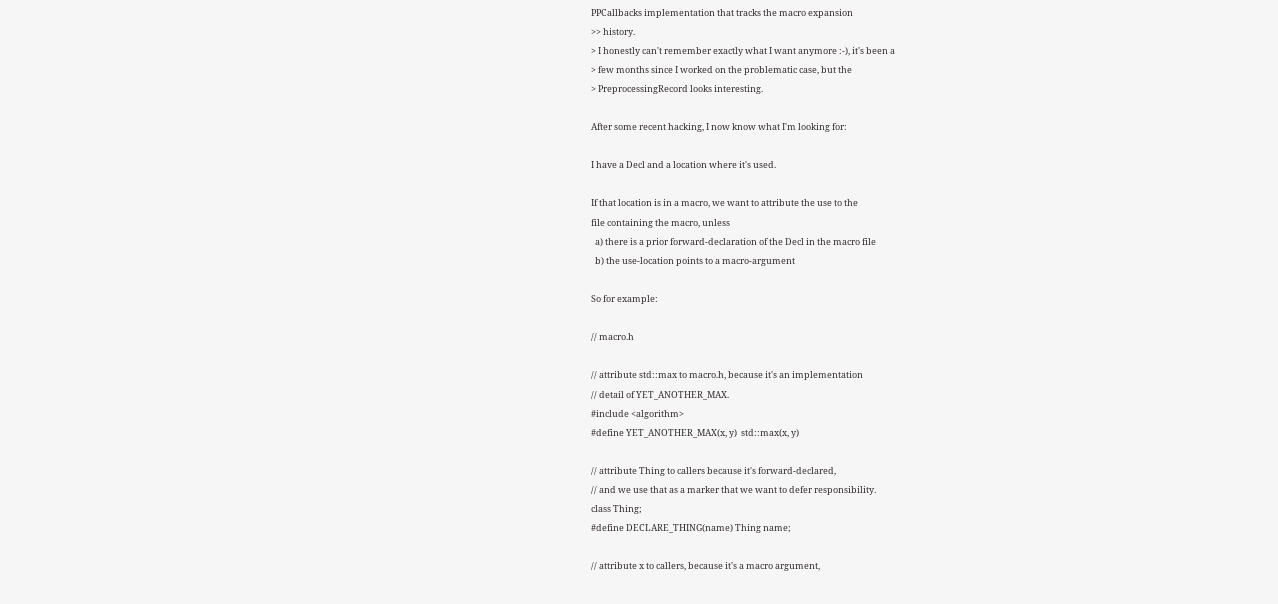PPCallbacks implementation that tracks the macro expansion
>> history.
> I honestly can't remember exactly what I want anymore :-), it's been a
> few months since I worked on the problematic case, but the
> PreprocessingRecord looks interesting.

After some recent hacking, I now know what I'm looking for:

I have a Decl and a location where it's used.

If that location is in a macro, we want to attribute the use to the
file containing the macro, unless
  a) there is a prior forward-declaration of the Decl in the macro file
  b) the use-location points to a macro-argument

So for example:

// macro.h

// attribute std::max to macro.h, because it's an implementation
// detail of YET_ANOTHER_MAX.
#include <algorithm>
#define YET_ANOTHER_MAX(x, y)  std::max(x, y)

// attribute Thing to callers because it's forward-declared,
// and we use that as a marker that we want to defer responsibility.
class Thing;
#define DECLARE_THING(name) Thing name;

// attribute x to callers, because it's a macro argument,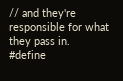// and they're responsible for what they pass in.
#define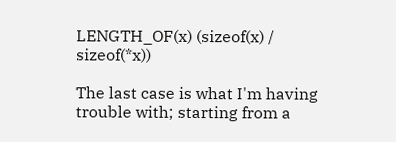LENGTH_OF(x) (sizeof(x) / sizeof(*x))

The last case is what I'm having trouble with; starting from a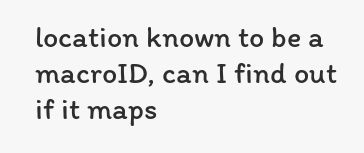location known to be a macroID, can I find out if it maps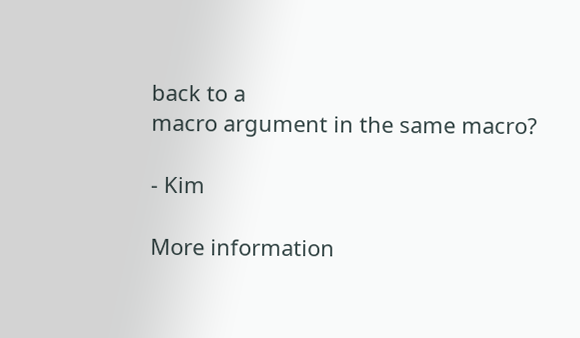back to a
macro argument in the same macro?

- Kim

More information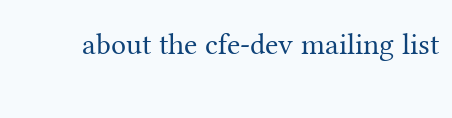about the cfe-dev mailing list